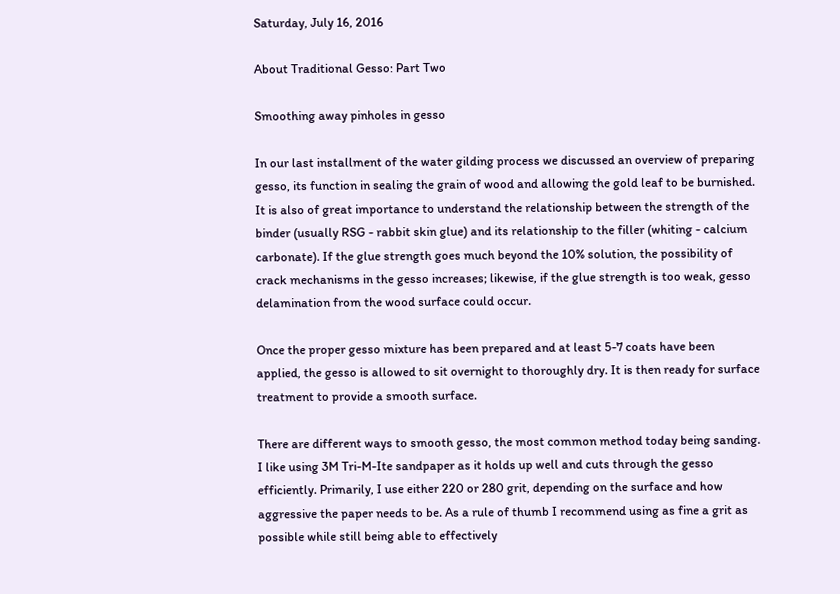Saturday, July 16, 2016

About Traditional Gesso: Part Two

Smoothing away pinholes in gesso

In our last installment of the water gilding process we discussed an overview of preparing gesso, its function in sealing the grain of wood and allowing the gold leaf to be burnished. It is also of great importance to understand the relationship between the strength of the binder (usually RSG - rabbit skin glue) and its relationship to the filler (whiting - calcium carbonate). If the glue strength goes much beyond the 10% solution, the possibility of crack mechanisms in the gesso increases; likewise, if the glue strength is too weak, gesso delamination from the wood surface could occur.

Once the proper gesso mixture has been prepared and at least 5-7 coats have been applied, the gesso is allowed to sit overnight to thoroughly dry. It is then ready for surface treatment to provide a smooth surface.

There are different ways to smooth gesso, the most common method today being sanding. I like using 3M Tri-M-Ite sandpaper as it holds up well and cuts through the gesso efficiently. Primarily, I use either 220 or 280 grit, depending on the surface and how aggressive the paper needs to be. As a rule of thumb I recommend using as fine a grit as possible while still being able to effectively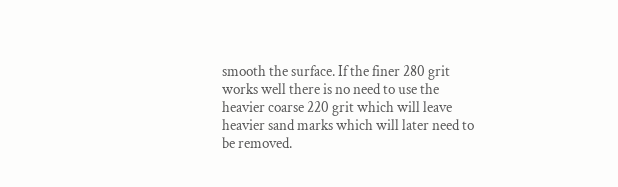smooth the surface. If the finer 280 grit works well there is no need to use the heavier coarse 220 grit which will leave heavier sand marks which will later need to be removed.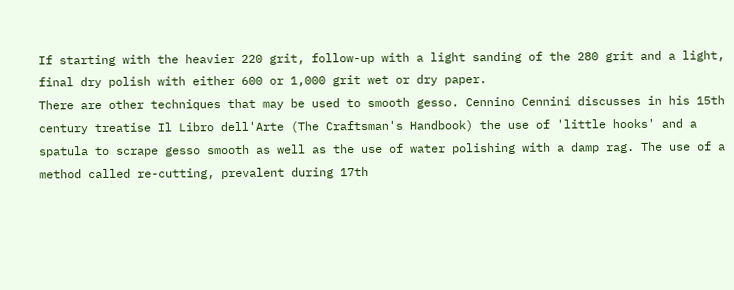If starting with the heavier 220 grit, follow-up with a light sanding of the 280 grit and a light, final dry polish with either 600 or 1,000 grit wet or dry paper.
There are other techniques that may be used to smooth gesso. Cennino Cennini discusses in his 15th century treatise Il Libro dell'Arte (The Craftsman's Handbook) the use of 'little hooks' and a spatula to scrape gesso smooth as well as the use of water polishing with a damp rag. The use of a method called re-cutting, prevalent during 17th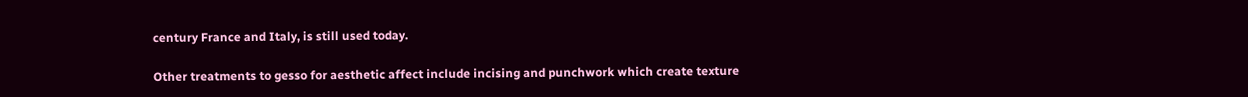century France and Italy, is still used today.

Other treatments to gesso for aesthetic affect include incising and punchwork which create texture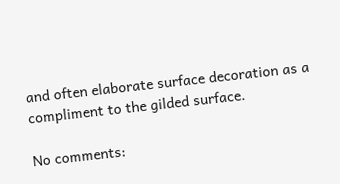and often elaborate surface decoration as a compliment to the gilded surface.

No comments: